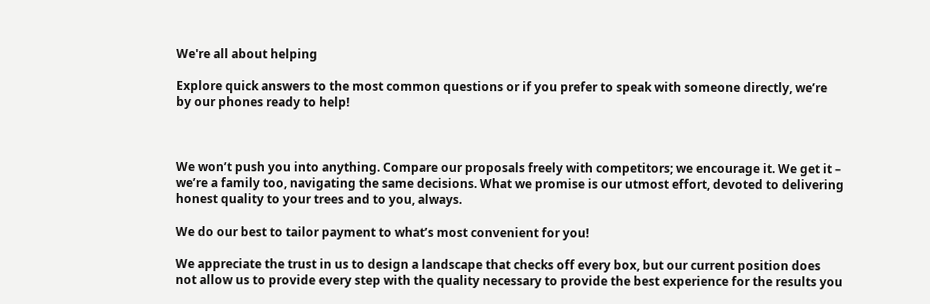We're all about helping

Explore quick answers to the most common questions or if you prefer to speak with someone directly, we’re by our phones ready to help!



We won’t push you into anything. Compare our proposals freely with competitors; we encourage it. We get it – we’re a family too, navigating the same decisions. What we promise is our utmost effort, devoted to delivering honest quality to your trees and to you, always.

We do our best to tailor payment to what’s most convenient for you!

We appreciate the trust in us to design a landscape that checks off every box, but our current position does not allow us to provide every step with the quality necessary to provide the best experience for the results you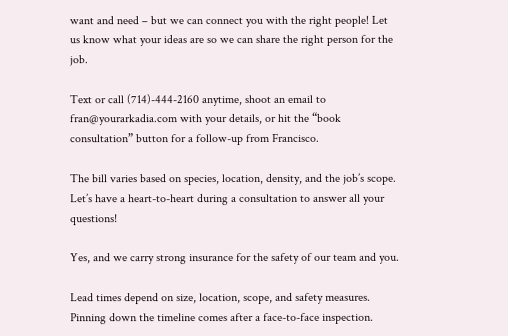want and need – but we can connect you with the right people! Let us know what your ideas are so we can share the right person for the job.

Text or call (714)-444-2160 anytime, shoot an email to fran@yourarkadia.com with your details, or hit the “book consultation” button for a follow-up from Francisco.

The bill varies based on species, location, density, and the job’s scope. Let’s have a heart-to-heart during a consultation to answer all your questions!

Yes, and we carry strong insurance for the safety of our team and you.

Lead times depend on size, location, scope, and safety measures. Pinning down the timeline comes after a face-to-face inspection.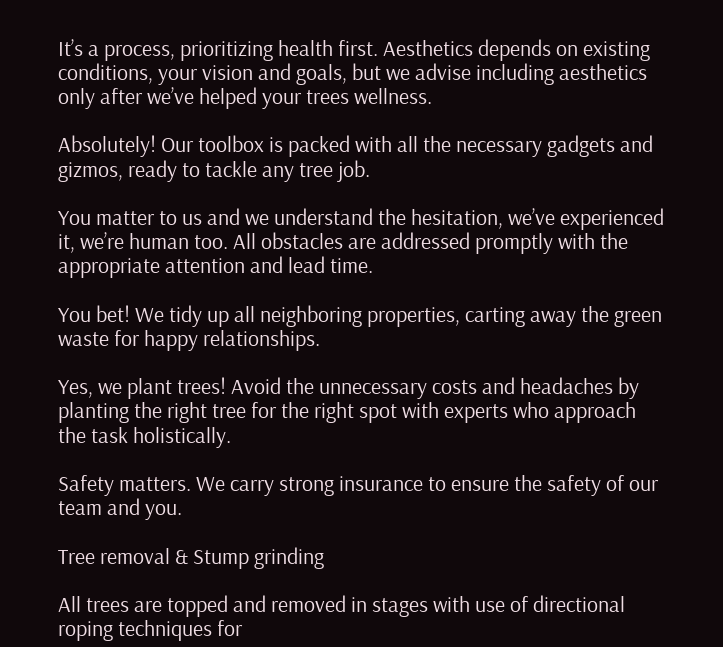It’s a process, prioritizing health first. Aesthetics depends on existing conditions, your vision and goals, but we advise including aesthetics only after we’ve helped your trees wellness.

Absolutely! Our toolbox is packed with all the necessary gadgets and gizmos, ready to tackle any tree job.

You matter to us and we understand the hesitation, we’ve experienced it, we’re human too. All obstacles are addressed promptly with the appropriate attention and lead time.

You bet! We tidy up all neighboring properties, carting away the green waste for happy relationships.

Yes, we plant trees! Avoid the unnecessary costs and headaches by planting the right tree for the right spot with experts who approach the task holistically.

Safety matters. We carry strong insurance to ensure the safety of our team and you.

Tree removal & Stump grinding

All trees are topped and removed in stages with use of directional roping techniques for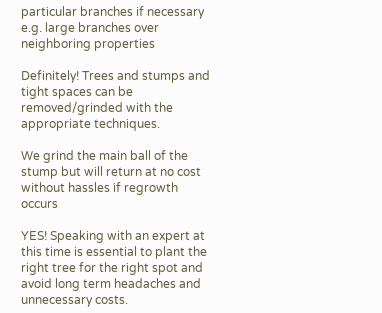particular branches if necessary e.g. large branches over neighboring properties

Definitely! Trees and stumps and tight spaces can be removed/grinded with the appropriate techniques.

We grind the main ball of the stump but will return at no cost without hassles if regrowth occurs

YES! Speaking with an expert at this time is essential to plant the right tree for the right spot and avoid long term headaches and unnecessary costs.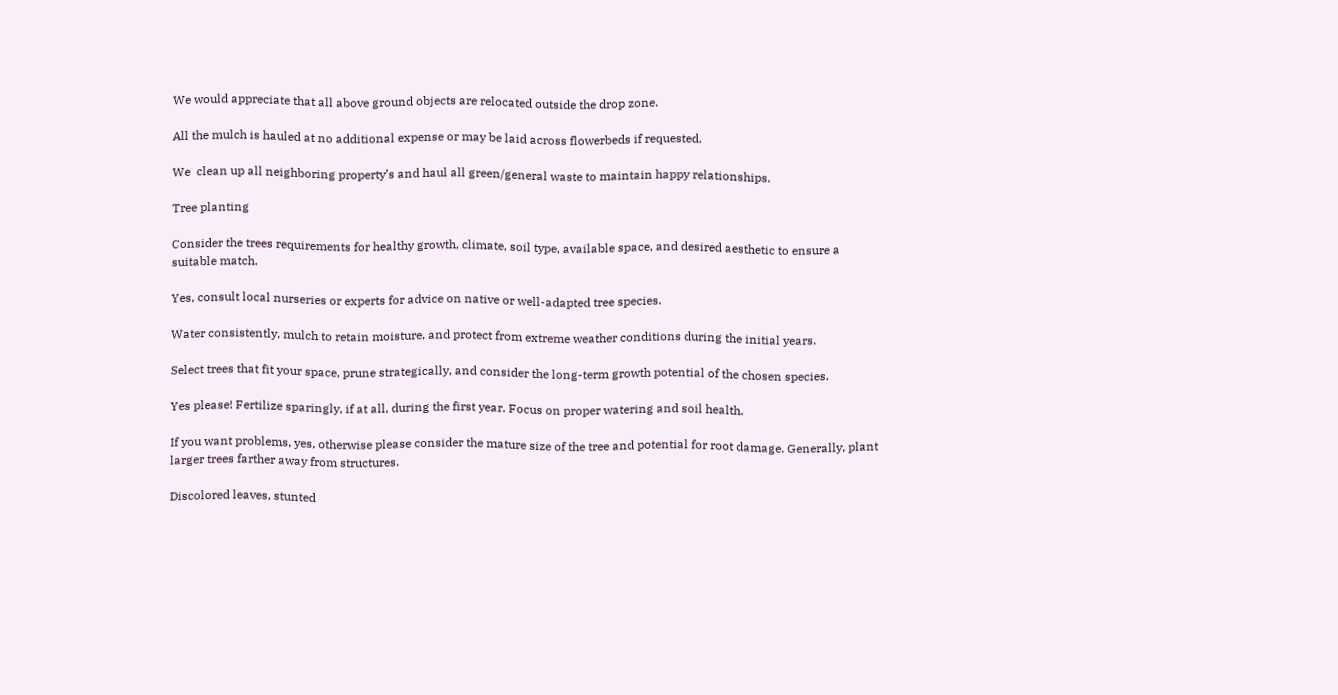We would appreciate that all above ground objects are relocated outside the drop zone.

All the mulch is hauled at no additional expense or may be laid across flowerbeds if requested.

We  clean up all neighboring property’s and haul all green/general waste to maintain happy relationships.

Tree planting

Consider the trees requirements for healthy growth, climate, soil type, available space, and desired aesthetic to ensure a suitable match.

Yes, consult local nurseries or experts for advice on native or well-adapted tree species.

Water consistently, mulch to retain moisture, and protect from extreme weather conditions during the initial years.

Select trees that fit your space, prune strategically, and consider the long-term growth potential of the chosen species.

Yes please! Fertilize sparingly, if at all, during the first year. Focus on proper watering and soil health.

If you want problems, yes, otherwise please consider the mature size of the tree and potential for root damage. Generally, plant larger trees farther away from structures.

Discolored leaves, stunted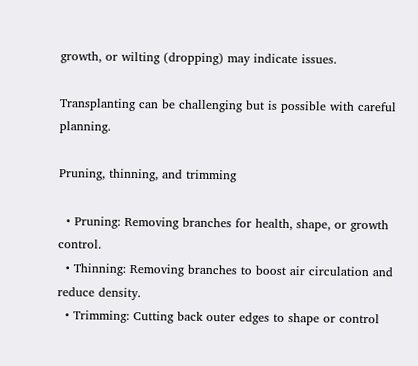growth, or wilting (dropping) may indicate issues.

Transplanting can be challenging but is possible with careful planning.

Pruning, thinning, and trimming

  • Pruning: Removing branches for health, shape, or growth control.
  • Thinning: Removing branches to boost air circulation and reduce density.
  • Trimming: Cutting back outer edges to shape or control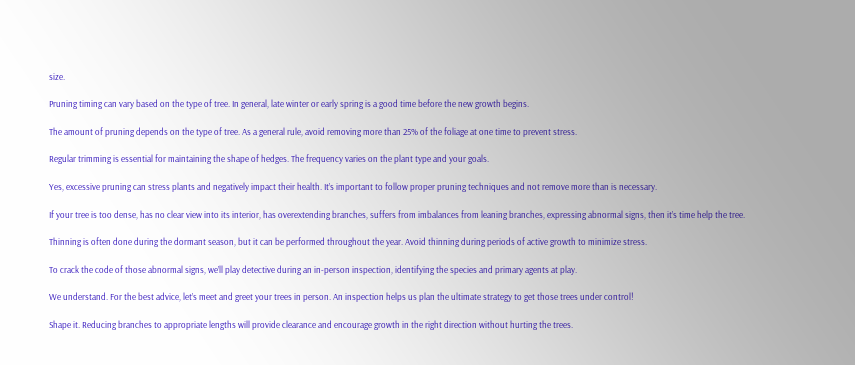size.

Pruning timing can vary based on the type of tree. In general, late winter or early spring is a good time before the new growth begins.

The amount of pruning depends on the type of tree. As a general rule, avoid removing more than 25% of the foliage at one time to prevent stress.

Regular trimming is essential for maintaining the shape of hedges. The frequency varies on the plant type and your goals.

Yes, excessive pruning can stress plants and negatively impact their health. It’s important to follow proper pruning techniques and not remove more than is necessary.

If your tree is too dense, has no clear view into its interior, has overextending branches, suffers from imbalances from leaning branches, expressing abnormal signs, then it’s time help the tree.

Thinning is often done during the dormant season, but it can be performed throughout the year. Avoid thinning during periods of active growth to minimize stress.

To crack the code of those abnormal signs, we’ll play detective during an in-person inspection, identifying the species and primary agents at play.

We understand. For the best advice, let’s meet and greet your trees in person. An inspection helps us plan the ultimate strategy to get those trees under control!

Shape it. Reducing branches to appropriate lengths will provide clearance and encourage growth in the right direction without hurting the trees.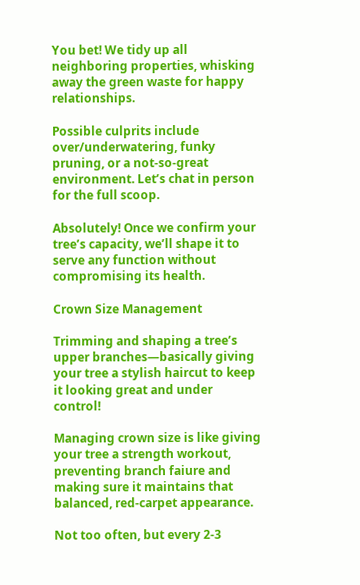You bet! We tidy up all neighboring properties, whisking away the green waste for happy relationships.

Possible culprits include over/underwatering, funky pruning, or a not-so-great environment. Let’s chat in person for the full scoop.

Absolutely! Once we confirm your tree’s capacity, we’ll shape it to serve any function without compromising its health.

Crown Size Management

Trimming and shaping a tree’s upper branches—basically giving your tree a stylish haircut to keep it looking great and under control!

Managing crown size is like giving your tree a strength workout, preventing branch faiure and making sure it maintains that balanced, red-carpet appearance.

Not too often, but every 2-3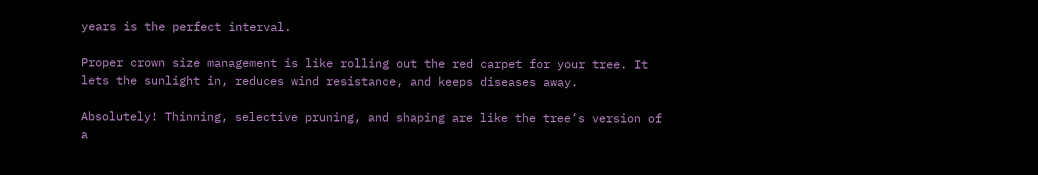years is the perfect interval.

Proper crown size management is like rolling out the red carpet for your tree. It lets the sunlight in, reduces wind resistance, and keeps diseases away.

Absolutely! Thinning, selective pruning, and shaping are like the tree’s version of a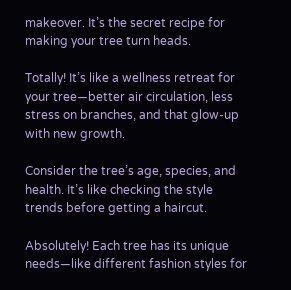makeover. It’s the secret recipe for making your tree turn heads.

Totally! It’s like a wellness retreat for your tree—better air circulation, less stress on branches, and that glow-up with new growth.

Consider the tree’s age, species, and health. It’s like checking the style trends before getting a haircut.

Absolutely! Each tree has its unique needs—like different fashion styles for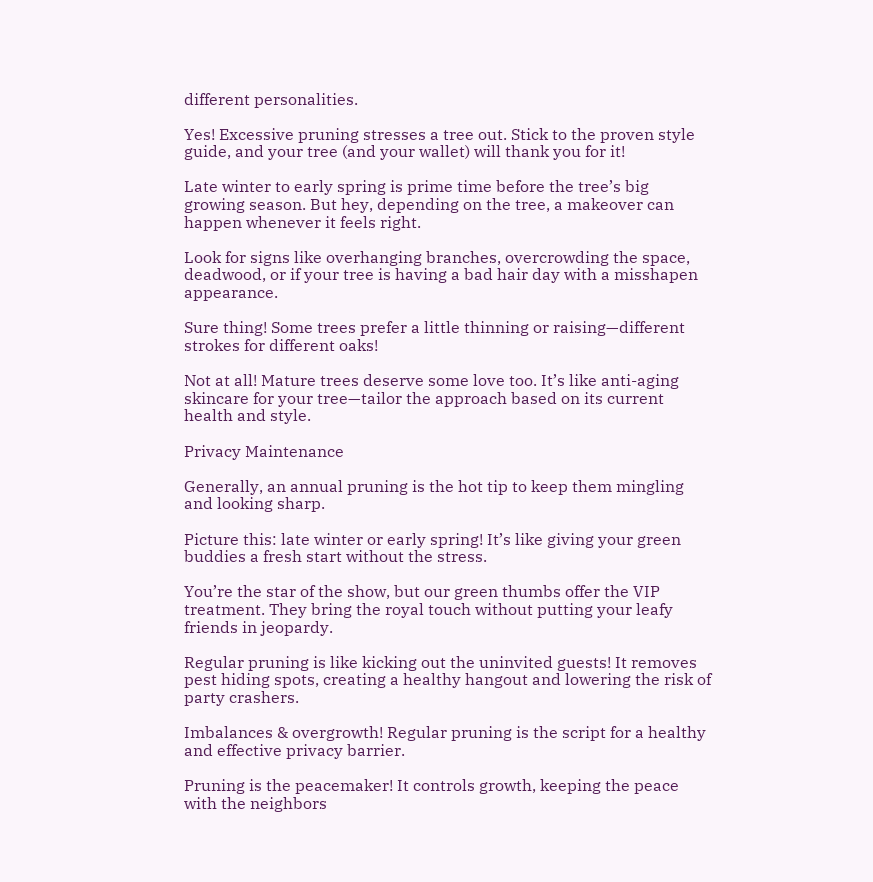different personalities.

Yes! Excessive pruning stresses a tree out. Stick to the proven style guide, and your tree (and your wallet) will thank you for it!

Late winter to early spring is prime time before the tree’s big growing season. But hey, depending on the tree, a makeover can happen whenever it feels right.

Look for signs like overhanging branches, overcrowding the space, deadwood, or if your tree is having a bad hair day with a misshapen appearance.

Sure thing! Some trees prefer a little thinning or raising—different strokes for different oaks!

Not at all! Mature trees deserve some love too. It’s like anti-aging skincare for your tree—tailor the approach based on its current health and style.

Privacy Maintenance

Generally, an annual pruning is the hot tip to keep them mingling and looking sharp.

Picture this: late winter or early spring! It’s like giving your green buddies a fresh start without the stress.

You’re the star of the show, but our green thumbs offer the VIP treatment. They bring the royal touch without putting your leafy friends in jeopardy.

Regular pruning is like kicking out the uninvited guests! It removes pest hiding spots, creating a healthy hangout and lowering the risk of party crashers.

Imbalances & overgrowth! Regular pruning is the script for a healthy and effective privacy barrier.

Pruning is the peacemaker! It controls growth, keeping the peace with the neighbors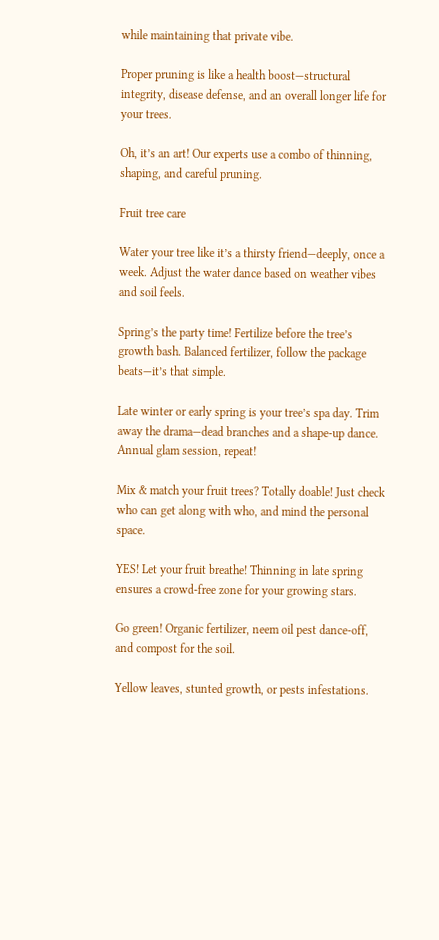while maintaining that private vibe.

Proper pruning is like a health boost—structural integrity, disease defense, and an overall longer life for your trees.

Oh, it’s an art! Our experts use a combo of thinning, shaping, and careful pruning.

Fruit tree care

Water your tree like it’s a thirsty friend—deeply, once a week. Adjust the water dance based on weather vibes and soil feels.

Spring’s the party time! Fertilize before the tree’s growth bash. Balanced fertilizer, follow the package beats—it’s that simple.

Late winter or early spring is your tree’s spa day. Trim away the drama—dead branches and a shape-up dance. Annual glam session, repeat!

Mix & match your fruit trees? Totally doable! Just check who can get along with who, and mind the personal space.

YES! Let your fruit breathe! Thinning in late spring ensures a crowd-free zone for your growing stars.

Go green! Organic fertilizer, neem oil pest dance-off, and compost for the soil.

Yellow leaves, stunted growth, or pests infestations.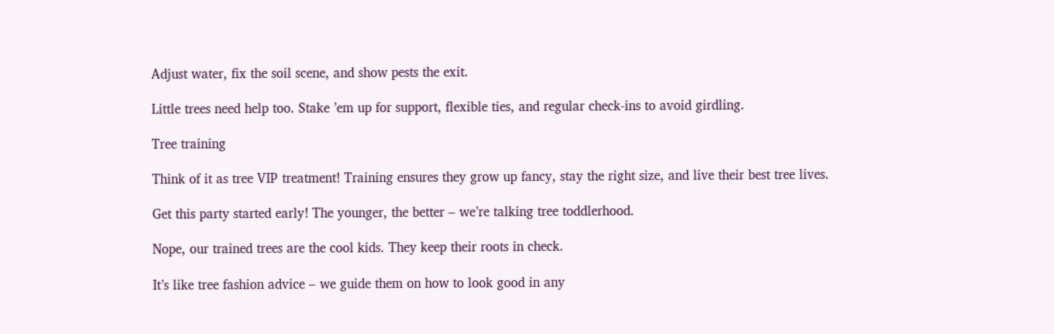Adjust water, fix the soil scene, and show pests the exit.

Little trees need help too. Stake ’em up for support, flexible ties, and regular check-ins to avoid girdling.

Tree training

Think of it as tree VIP treatment! Training ensures they grow up fancy, stay the right size, and live their best tree lives.

Get this party started early! The younger, the better – we’re talking tree toddlerhood.

Nope, our trained trees are the cool kids. They keep their roots in check.

It’s like tree fashion advice – we guide them on how to look good in any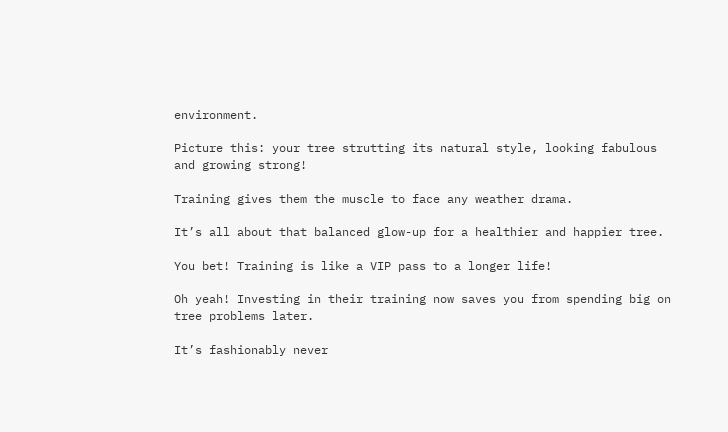environment.

Picture this: your tree strutting its natural style, looking fabulous and growing strong!

Training gives them the muscle to face any weather drama.

It’s all about that balanced glow-up for a healthier and happier tree.

You bet! Training is like a VIP pass to a longer life!

Oh yeah! Investing in their training now saves you from spending big on tree problems later.

It’s fashionably never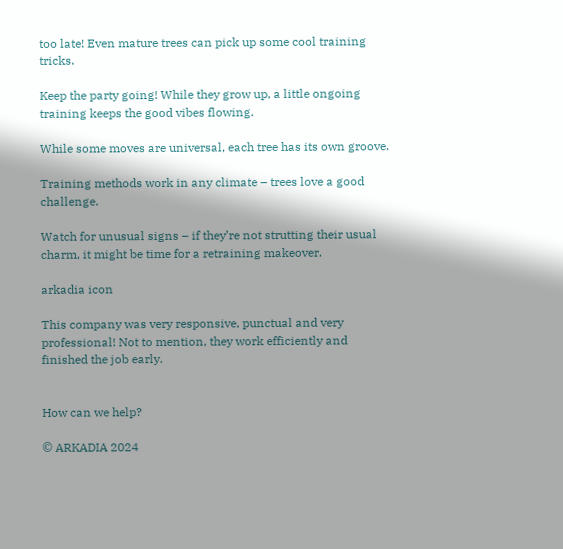too late! Even mature trees can pick up some cool training tricks.

Keep the party going! While they grow up, a little ongoing training keeps the good vibes flowing.

While some moves are universal, each tree has its own groove.

Training methods work in any climate – trees love a good challenge.

Watch for unusual signs – if they’re not strutting their usual charm, it might be time for a retraining makeover.

arkadia icon

This company was very responsive, punctual and very professional! Not to mention, they work efficiently and finished the job early.


How can we help?

© ARKADIA 2024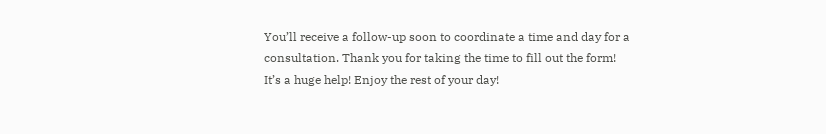You’ll receive a follow-up soon to coordinate a time and day for a consultation. Thank you for taking the time to fill out the form! It’s a huge help! Enjoy the rest of your day!